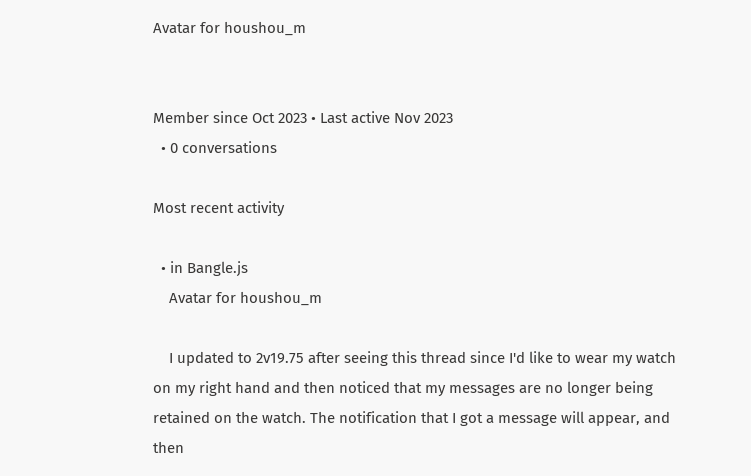Avatar for houshou_m


Member since Oct 2023 • Last active Nov 2023
  • 0 conversations

Most recent activity

  • in Bangle.js
    Avatar for houshou_m

    I updated to 2v19.75 after seeing this thread since I'd like to wear my watch on my right hand and then noticed that my messages are no longer being retained on the watch. The notification that I got a message will appear, and then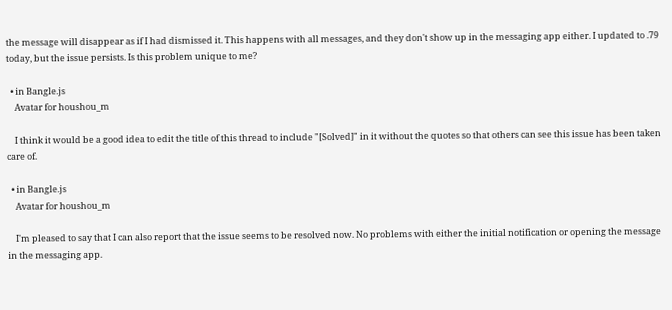the message will disappear as if I had dismissed it. This happens with all messages, and they don't show up in the messaging app either. I updated to .79 today, but the issue persists. Is this problem unique to me?

  • in Bangle.js
    Avatar for houshou_m

    I think it would be a good idea to edit the title of this thread to include "[Solved]" in it without the quotes so that others can see this issue has been taken care of.

  • in Bangle.js
    Avatar for houshou_m

    I'm pleased to say that I can also report that the issue seems to be resolved now. No problems with either the initial notification or opening the message in the messaging app.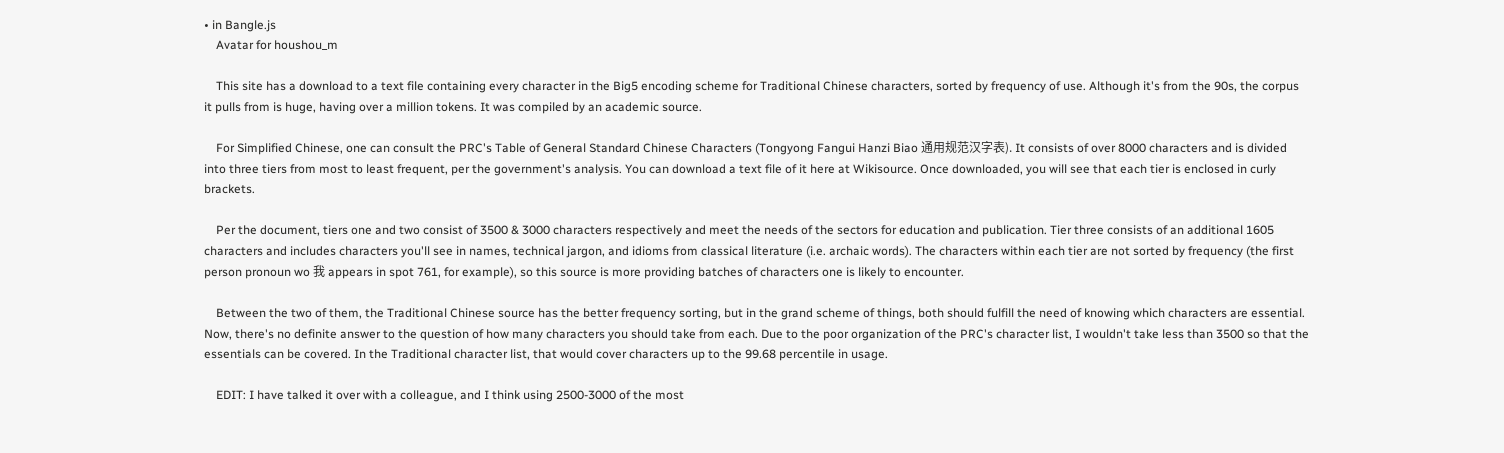• in Bangle.js
    Avatar for houshou_m

    This site has a download to a text file containing every character in the Big5 encoding scheme for Traditional Chinese characters, sorted by frequency of use. Although it's from the 90s, the corpus it pulls from is huge, having over a million tokens. It was compiled by an academic source.

    For Simplified Chinese, one can consult the PRC's Table of General Standard Chinese Characters (Tongyong Fangui Hanzi Biao 通用规范汉字表). It consists of over 8000 characters and is divided into three tiers from most to least frequent, per the government's analysis. You can download a text file of it here at Wikisource. Once downloaded, you will see that each tier is enclosed in curly brackets.

    Per the document, tiers one and two consist of 3500 & 3000 characters respectively and meet the needs of the sectors for education and publication. Tier three consists of an additional 1605 characters and includes characters you'll see in names, technical jargon, and idioms from classical literature (i.e. archaic words). The characters within each tier are not sorted by frequency (the first person pronoun wo 我 appears in spot 761, for example), so this source is more providing batches of characters one is likely to encounter.

    Between the two of them, the Traditional Chinese source has the better frequency sorting, but in the grand scheme of things, both should fulfill the need of knowing which characters are essential. Now, there's no definite answer to the question of how many characters you should take from each. Due to the poor organization of the PRC's character list, I wouldn't take less than 3500 so that the essentials can be covered. In the Traditional character list, that would cover characters up to the 99.68 percentile in usage.

    EDIT: I have talked it over with a colleague, and I think using 2500-3000 of the most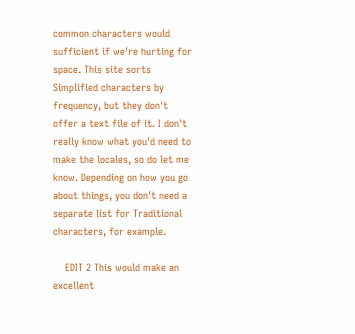common characters would sufficient if we're hurting for space. This site sorts Simplified characters by frequency, but they don't offer a text file of it. I don't really know what you'd need to make the locales, so do let me know. Depending on how you go about things, you don't need a separate list for Traditional characters, for example.

    EDIT 2 This would make an excellent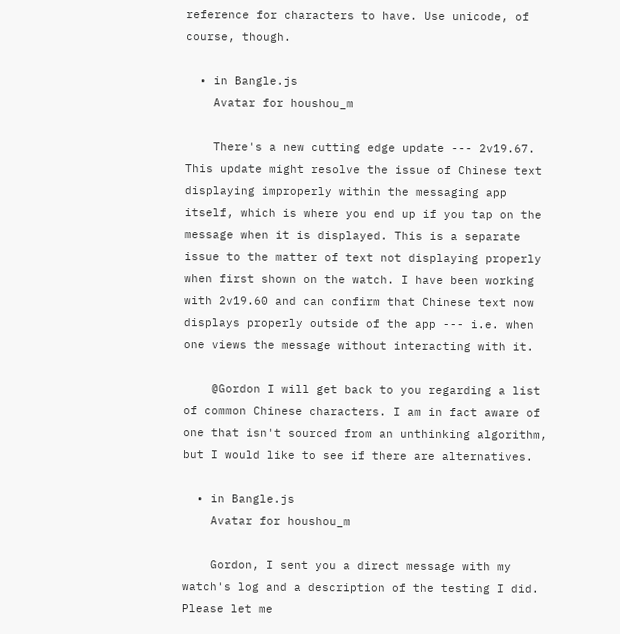reference for characters to have. Use unicode, of course, though.

  • in Bangle.js
    Avatar for houshou_m

    There's a new cutting edge update --- 2v19.67. This update might resolve the issue of Chinese text displaying improperly within the messaging app itself, which is where you end up if you tap on the message when it is displayed. This is a separate issue to the matter of text not displaying properly when first shown on the watch. I have been working with 2v19.60 and can confirm that Chinese text now displays properly outside of the app --- i.e. when one views the message without interacting with it.

    @Gordon I will get back to you regarding a list of common Chinese characters. I am in fact aware of one that isn't sourced from an unthinking algorithm, but I would like to see if there are alternatives.

  • in Bangle.js
    Avatar for houshou_m

    Gordon, I sent you a direct message with my watch's log and a description of the testing I did. Please let me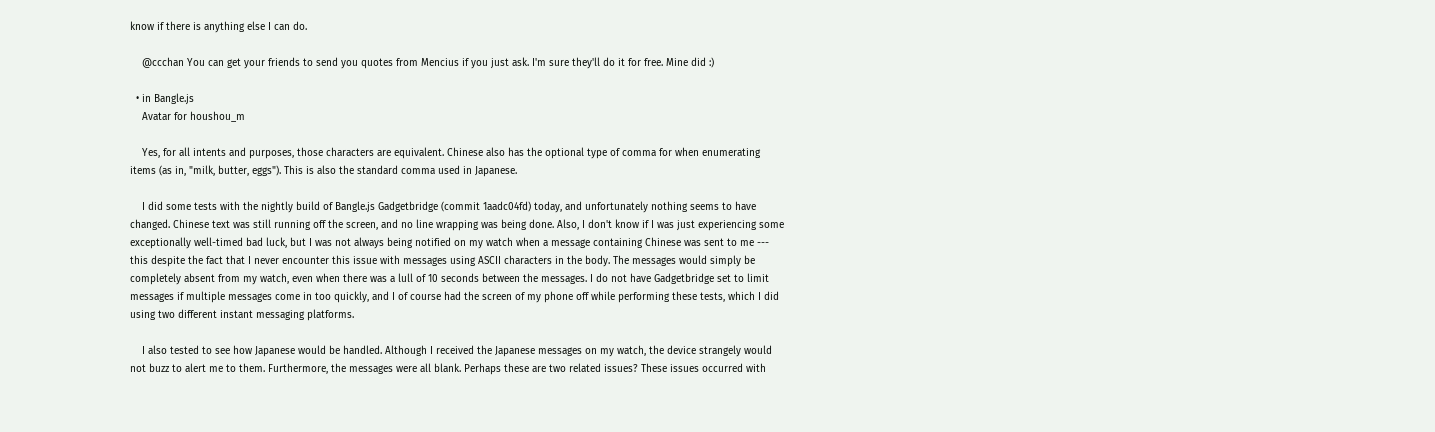know if there is anything else I can do.

    @ccchan You can get your friends to send you quotes from Mencius if you just ask. I'm sure they'll do it for free. Mine did :)

  • in Bangle.js
    Avatar for houshou_m

    Yes, for all intents and purposes, those characters are equivalent. Chinese also has the optional type of comma for when enumerating items (as in, "milk, butter, eggs"). This is also the standard comma used in Japanese.

    I did some tests with the nightly build of Bangle.js Gadgetbridge (commit 1aadc04fd) today, and unfortunately nothing seems to have changed. Chinese text was still running off the screen, and no line wrapping was being done. Also, I don't know if I was just experiencing some exceptionally well-timed bad luck, but I was not always being notified on my watch when a message containing Chinese was sent to me --- this despite the fact that I never encounter this issue with messages using ASCII characters in the body. The messages would simply be completely absent from my watch, even when there was a lull of 10 seconds between the messages. I do not have Gadgetbridge set to limit messages if multiple messages come in too quickly, and I of course had the screen of my phone off while performing these tests, which I did using two different instant messaging platforms.

    I also tested to see how Japanese would be handled. Although I received the Japanese messages on my watch, the device strangely would not buzz to alert me to them. Furthermore, the messages were all blank. Perhaps these are two related issues? These issues occurred with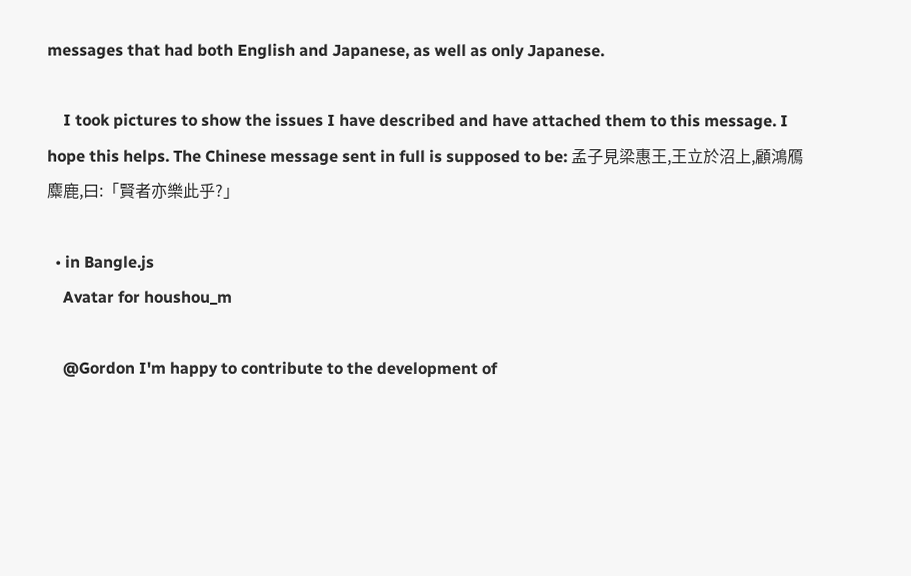messages that had both English and Japanese, as well as only Japanese.

    I took pictures to show the issues I have described and have attached them to this message. I hope this helps. The Chinese message sent in full is supposed to be: 孟子見梁惠王,王立於沼上,顧鴻鴈麋鹿,曰:「賢者亦樂此乎?」

  • in Bangle.js
    Avatar for houshou_m

    @Gordon I'm happy to contribute to the development of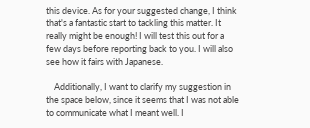this device. As for your suggested change, I think that's a fantastic start to tackling this matter. It really might be enough! I will test this out for a few days before reporting back to you. I will also see how it fairs with Japanese.

    Additionally, I want to clarify my suggestion in the space below, since it seems that I was not able to communicate what I meant well. I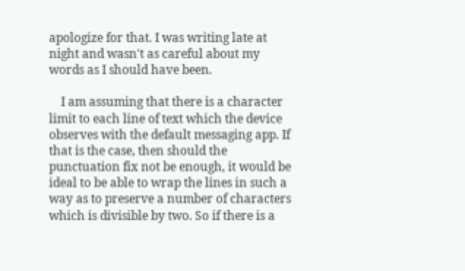apologize for that. I was writing late at night and wasn't as careful about my words as I should have been.

    I am assuming that there is a character limit to each line of text which the device observes with the default messaging app. If that is the case, then should the punctuation fix not be enough, it would be ideal to be able to wrap the lines in such a way as to preserve a number of characters which is divisible by two. So if there is a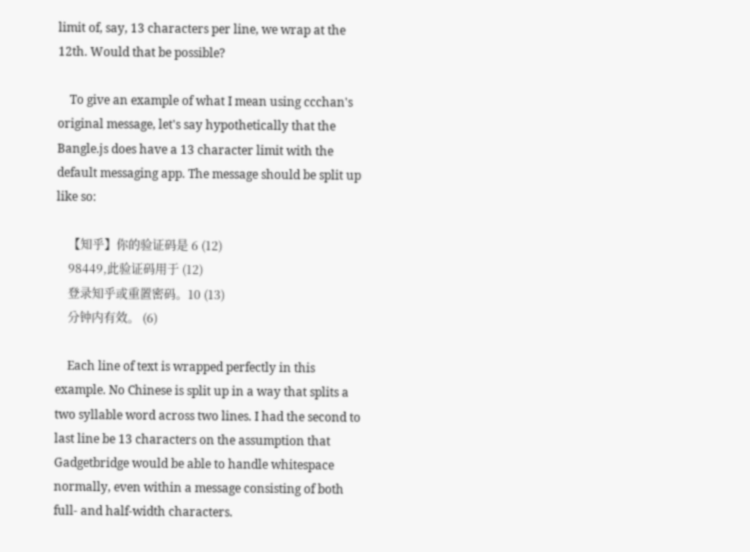limit of, say, 13 characters per line, we wrap at the 12th. Would that be possible?

    To give an example of what I mean using ccchan's original message, let's say hypothetically that the Bangle.js does have a 13 character limit with the default messaging app. The message should be split up like so:

    【知乎】你的验证码是 6 (12)
    98449,此验证码用于 (12)
    登录知乎或重置密码。10 (13)
    分钟内有效。 (6)

    Each line of text is wrapped perfectly in this example. No Chinese is split up in a way that splits a two syllable word across two lines. I had the second to last line be 13 characters on the assumption that Gadgetbridge would be able to handle whitespace normally, even within a message consisting of both full- and half-width characters.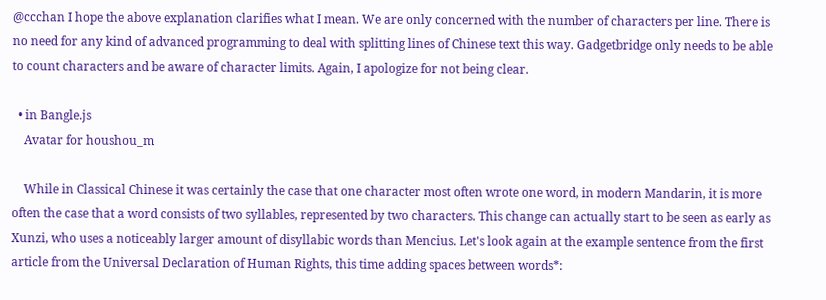@ccchan I hope the above explanation clarifies what I mean. We are only concerned with the number of characters per line. There is no need for any kind of advanced programming to deal with splitting lines of Chinese text this way. Gadgetbridge only needs to be able to count characters and be aware of character limits. Again, I apologize for not being clear.

  • in Bangle.js
    Avatar for houshou_m

    While in Classical Chinese it was certainly the case that one character most often wrote one word, in modern Mandarin, it is more often the case that a word consists of two syllables, represented by two characters. This change can actually start to be seen as early as Xunzi, who uses a noticeably larger amount of disyllabic words than Mencius. Let's look again at the example sentence from the first article from the Universal Declaration of Human Rights, this time adding spaces between words*: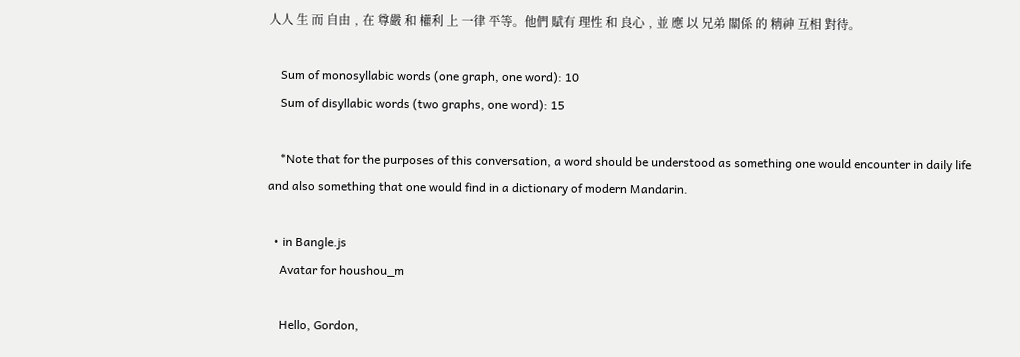人人 生 而 自由﹐在 尊嚴 和 權利 上 一律 平等。他們 賦有 理性 和 良心﹐並 應 以 兄弟 關係 的 精神 互相 對待。

    Sum of monosyllabic words (one graph, one word): 10
    Sum of disyllabic words (two graphs, one word): 15

    *Note that for the purposes of this conversation, a word should be understood as something one would encounter in daily life and also something that one would find in a dictionary of modern Mandarin.

  • in Bangle.js
    Avatar for houshou_m

    Hello, Gordon,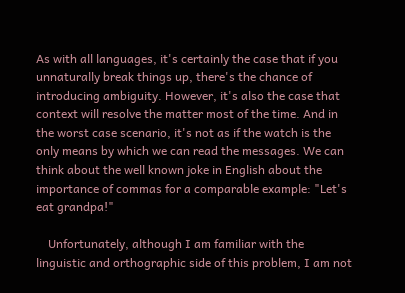As with all languages, it's certainly the case that if you unnaturally break things up, there's the chance of introducing ambiguity. However, it's also the case that context will resolve the matter most of the time. And in the worst case scenario, it's not as if the watch is the only means by which we can read the messages. We can think about the well known joke in English about the importance of commas for a comparable example: "Let's eat grandpa!"

    Unfortunately, although I am familiar with the linguistic and orthographic side of this problem, I am not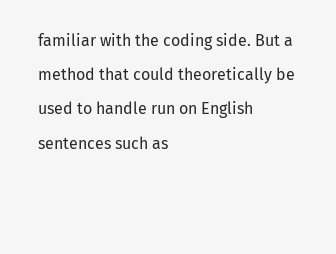familiar with the coding side. But a method that could theoretically be used to handle run on English sentences such as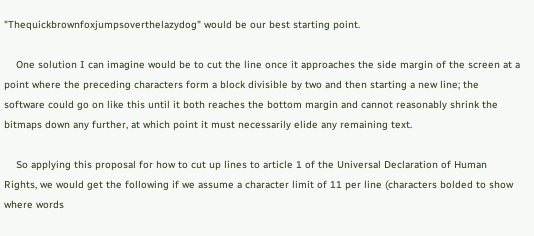"Thequickbrownfoxjumpsoverthelazydog" would be our best starting point.

    One solution I can imagine would be to cut the line once it approaches the side margin of the screen at a point where the preceding characters form a block divisible by two and then starting a new line; the software could go on like this until it both reaches the bottom margin and cannot reasonably shrink the bitmaps down any further, at which point it must necessarily elide any remaining text.

    So applying this proposal for how to cut up lines to article 1 of the Universal Declaration of Human Rights, we would get the following if we assume a character limit of 11 per line (characters bolded to show where words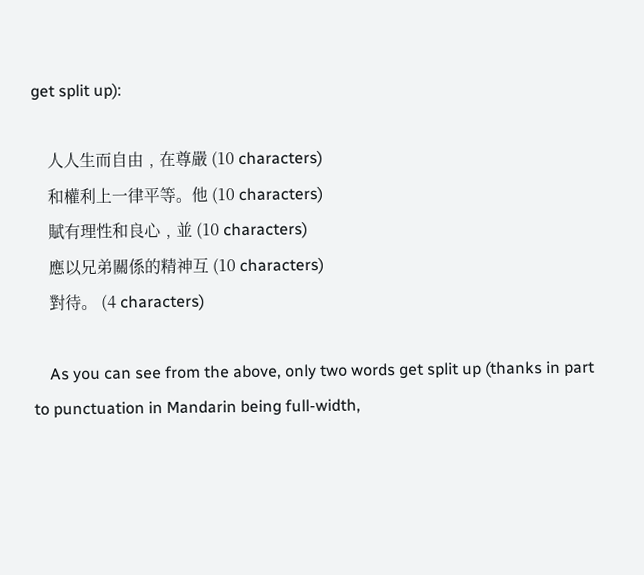get split up):

    人人生而自由﹐在尊嚴 (10 characters)
    和權利上一律平等。他 (10 characters)
    賦有理性和良心﹐並 (10 characters)
    應以兄弟關係的精神互 (10 characters)
    對待。 (4 characters)

    As you can see from the above, only two words get split up (thanks in part to punctuation in Mandarin being full-width,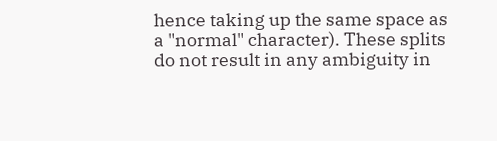hence taking up the same space as a "normal" character). These splits do not result in any ambiguity in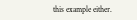this example either.